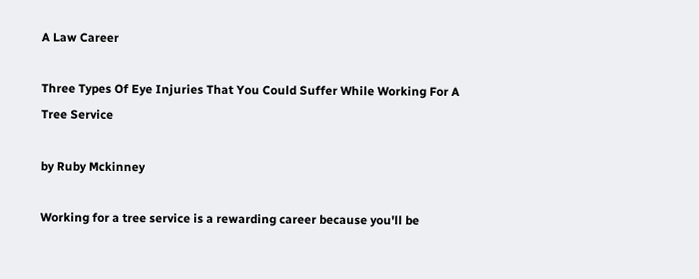A Law Career

Three Types Of Eye Injuries That You Could Suffer While Working For A Tree Service

by Ruby Mckinney

Working for a tree service is a rewarding career because you'll be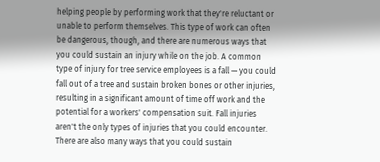helping people by performing work that they're reluctant or unable to perform themselves. This type of work can often be dangerous, though, and there are numerous ways that you could sustain an injury while on the job. A common type of injury for tree service employees is a fall — you could fall out of a tree and sustain broken bones or other injuries, resulting in a significant amount of time off work and the potential for a workers' compensation suit. Fall injuries aren't the only types of injuries that you could encounter. There are also many ways that you could sustain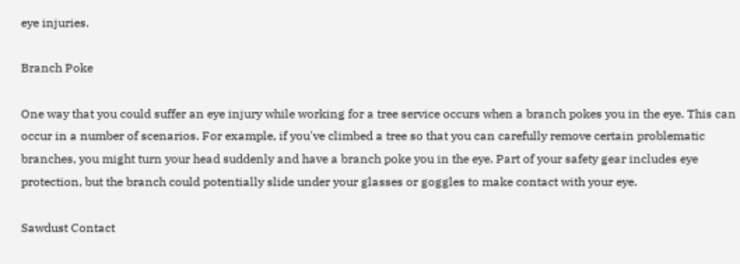eye injuries.

Branch Poke

One way that you could suffer an eye injury while working for a tree service occurs when a branch pokes you in the eye. This can occur in a number of scenarios. For example, if you've climbed a tree so that you can carefully remove certain problematic branches, you might turn your head suddenly and have a branch poke you in the eye. Part of your safety gear includes eye protection, but the branch could potentially slide under your glasses or goggles to make contact with your eye.

Sawdust Contact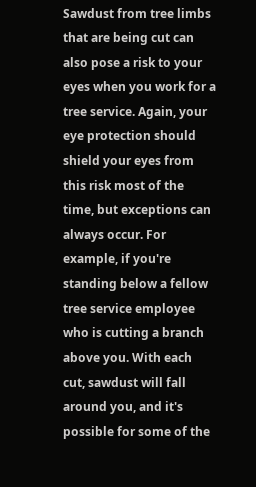Sawdust from tree limbs that are being cut can also pose a risk to your eyes when you work for a tree service. Again, your eye protection should shield your eyes from this risk most of the time, but exceptions can always occur. For example, if you're standing below a fellow tree service employee who is cutting a branch above you. With each cut, sawdust will fall around you, and it's possible for some of the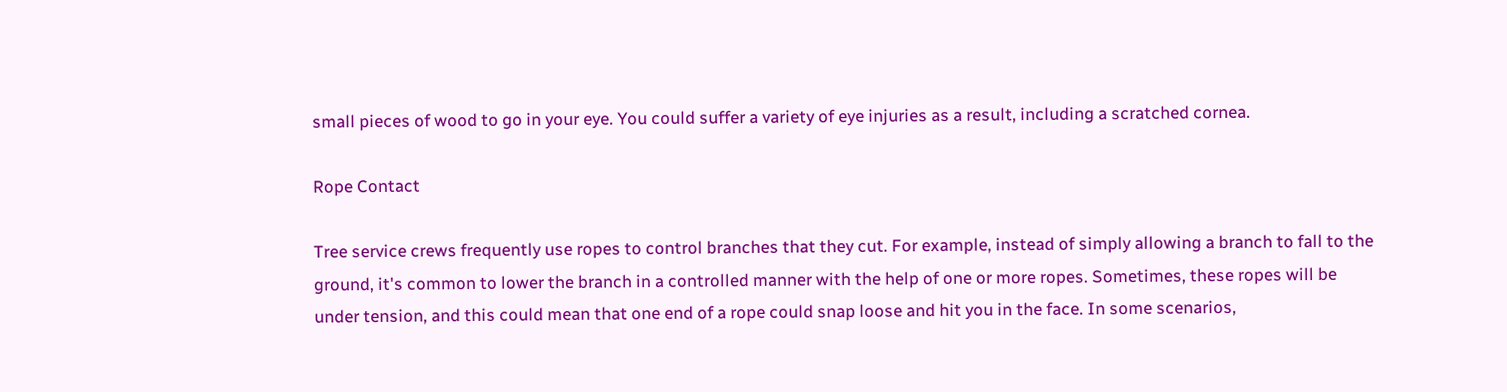small pieces of wood to go in your eye. You could suffer a variety of eye injuries as a result, including a scratched cornea.

Rope Contact

Tree service crews frequently use ropes to control branches that they cut. For example, instead of simply allowing a branch to fall to the ground, it's common to lower the branch in a controlled manner with the help of one or more ropes. Sometimes, these ropes will be under tension, and this could mean that one end of a rope could snap loose and hit you in the face. In some scenarios,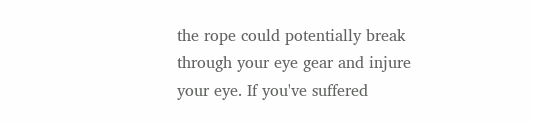the rope could potentially break through your eye gear and injure your eye. If you've suffered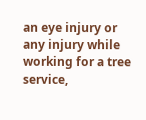an eye injury or any injury while working for a tree service,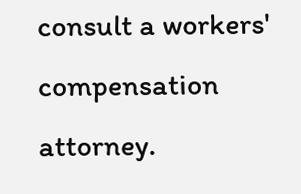consult a workers' compensation attorney.